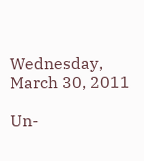Wednesday, March 30, 2011

Un-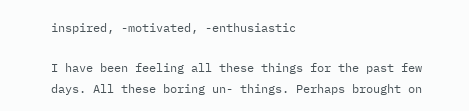inspired, -motivated, -enthusiastic

I have been feeling all these things for the past few days. All these boring un- things. Perhaps brought on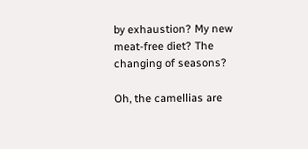by exhaustion? My new meat-free diet? The changing of seasons?

Oh, the camellias are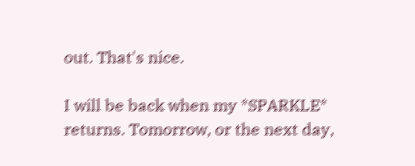out. That's nice.

I will be back when my *SPARKLE* returns. Tomorrow, or the next day,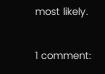most likely.

1 comment: